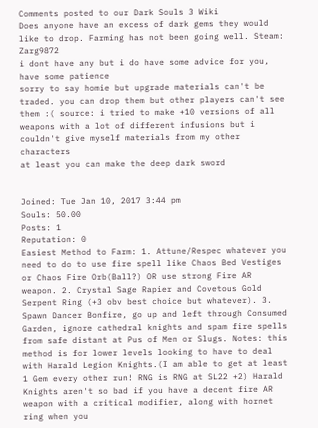Comments posted to our Dark Souls 3 Wiki
Does anyone have an excess of dark gems they would like to drop. Farming has not been going well. Steam: Zarg9872
i dont have any but i do have some advice for you, have some patience
sorry to say homie but upgrade materials can't be traded. you can drop them but other players can't see them :( source: i tried to make +10 versions of all weapons with a lot of different infusions but i couldn't give myself materials from my other characters
at least you can make the deep dark sword


Joined: Tue Jan 10, 2017 3:44 pm
Souls: 50.00
Posts: 1
Reputation: 0
Easiest Method to Farm: 1. Attune/Respec whatever you need to do to use fire spell like Chaos Bed Vestiges or Chaos Fire Orb(Ball?) OR use strong Fire AR weapon. 2. Crystal Sage Rapier and Covetous Gold Serpent Ring (+3 obv best choice but whatever). 3. Spawn Dancer Bonfire, go up and left through Consumed Garden, ignore cathedral knights and spam fire spells from safe distant at Pus of Men or Slugs. Notes: this method is for lower levels looking to have to deal with Harald Legion Knights.(I am able to get at least 1 Gem every other run! RNG is RNG at SL22 +2) Harald Knights aren't so bad if you have a decent fire AR weapon with a critical modifier, along with hornet ring when you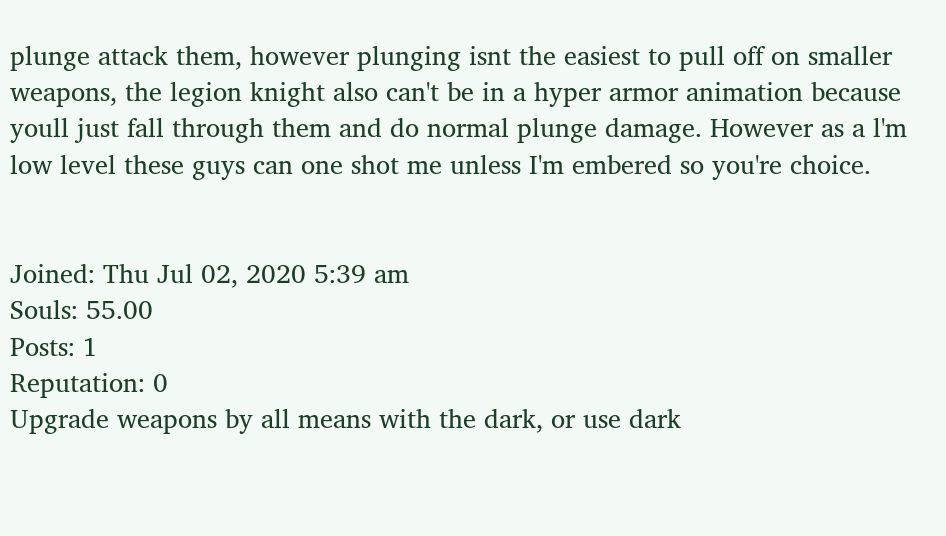plunge attack them, however plunging isnt the easiest to pull off on smaller weapons, the legion knight also can't be in a hyper armor animation because youll just fall through them and do normal plunge damage. However as a l'm low level these guys can one shot me unless I'm embered so you're choice.


Joined: Thu Jul 02, 2020 5:39 am
Souls: 55.00
Posts: 1
Reputation: 0
Upgrade weapons by all means with the dark, or use dark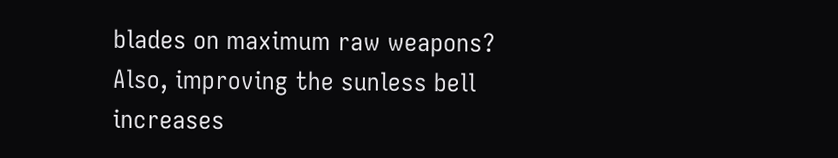blades on maximum raw weapons?
Also, improving the sunless bell increases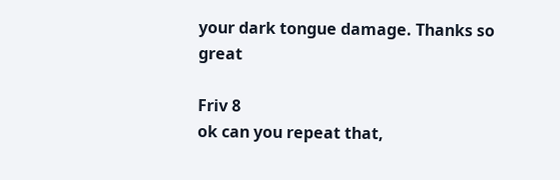your dark tongue damage. Thanks so great

Friv 8
ok can you repeat that,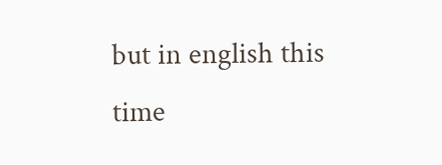but in english this time